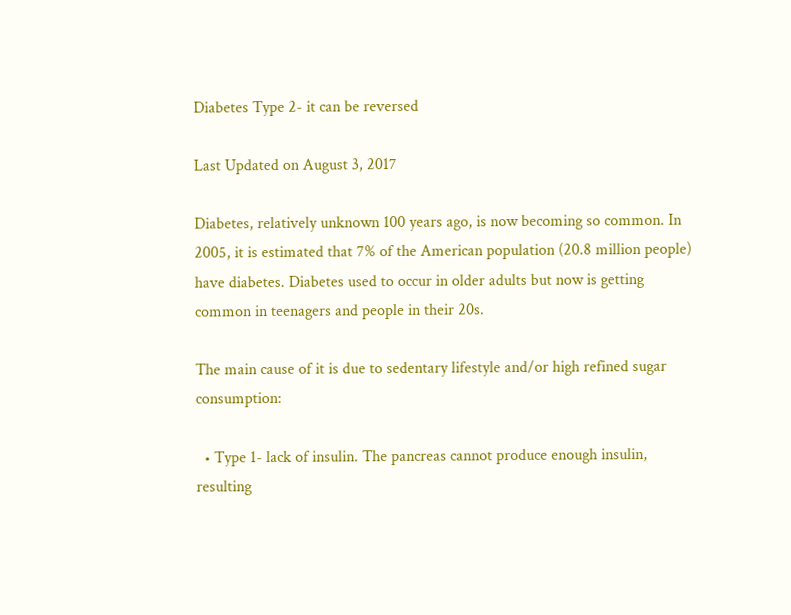Diabetes Type 2- it can be reversed

Last Updated on August 3, 2017

Diabetes, relatively unknown 100 years ago, is now becoming so common. In 2005, it is estimated that 7% of the American population (20.8 million people) have diabetes. Diabetes used to occur in older adults but now is getting common in teenagers and people in their 20s.

The main cause of it is due to sedentary lifestyle and/or high refined sugar consumption:

  • Type 1- lack of insulin. The pancreas cannot produce enough insulin, resulting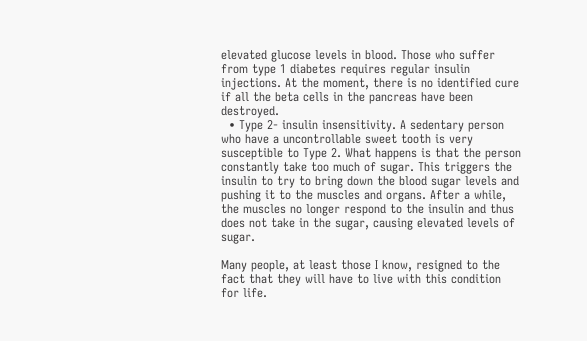elevated glucose levels in blood. Those who suffer from type 1 diabetes requires regular insulin injections. At the moment, there is no identified cure if all the beta cells in the pancreas have been destroyed.
  • Type 2- insulin insensitivity. A sedentary person who have a uncontrollable sweet tooth is very susceptible to Type 2. What happens is that the person constantly take too much of sugar. This triggers the insulin to try to bring down the blood sugar levels and pushing it to the muscles and organs. After a while, the muscles no longer respond to the insulin and thus does not take in the sugar, causing elevated levels of sugar.

Many people, at least those I know, resigned to the fact that they will have to live with this condition for life.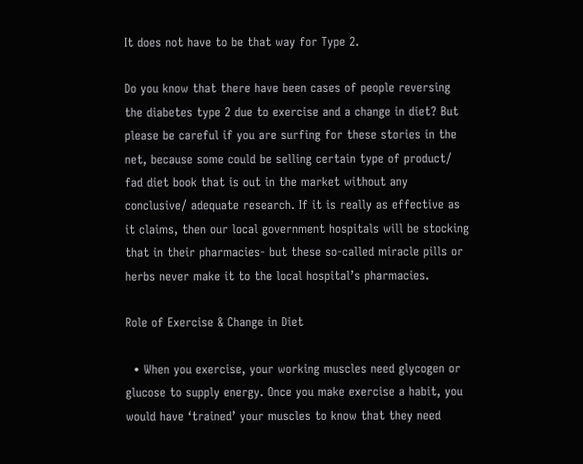It does not have to be that way for Type 2.

Do you know that there have been cases of people reversing the diabetes type 2 due to exercise and a change in diet? But please be careful if you are surfing for these stories in the net, because some could be selling certain type of product/ fad diet book that is out in the market without any conclusive/ adequate research. If it is really as effective as it claims, then our local government hospitals will be stocking that in their pharmacies- but these so-called miracle pills or herbs never make it to the local hospital’s pharmacies.

Role of Exercise & Change in Diet

  • When you exercise, your working muscles need glycogen or glucose to supply energy. Once you make exercise a habit, you would have ‘trained’ your muscles to know that they need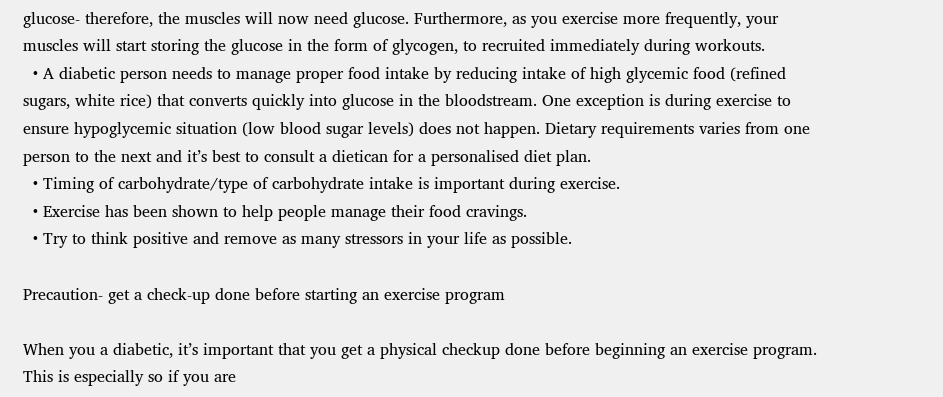glucose- therefore, the muscles will now need glucose. Furthermore, as you exercise more frequently, your muscles will start storing the glucose in the form of glycogen, to recruited immediately during workouts.
  • A diabetic person needs to manage proper food intake by reducing intake of high glycemic food (refined sugars, white rice) that converts quickly into glucose in the bloodstream. One exception is during exercise to ensure hypoglycemic situation (low blood sugar levels) does not happen. Dietary requirements varies from one person to the next and it’s best to consult a dietican for a personalised diet plan.
  • Timing of carbohydrate/type of carbohydrate intake is important during exercise.
  • Exercise has been shown to help people manage their food cravings.
  • Try to think positive and remove as many stressors in your life as possible.

Precaution- get a check-up done before starting an exercise program

When you a diabetic, it’s important that you get a physical checkup done before beginning an exercise program. This is especially so if you are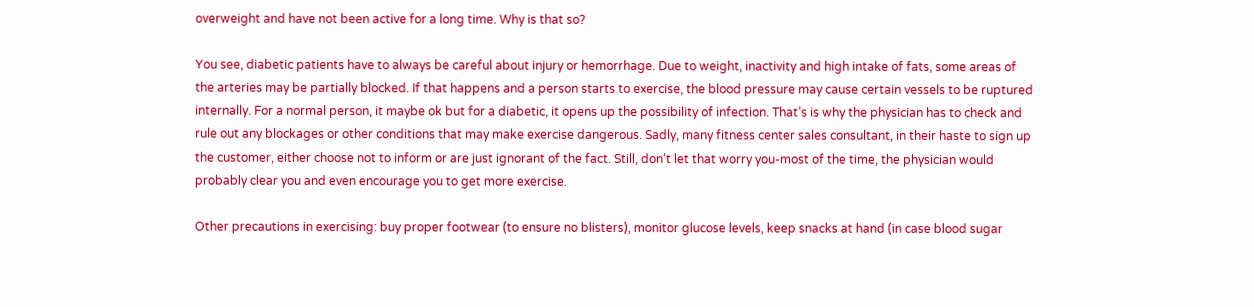overweight and have not been active for a long time. Why is that so?

You see, diabetic patients have to always be careful about injury or hemorrhage. Due to weight, inactivity and high intake of fats, some areas of the arteries may be partially blocked. If that happens and a person starts to exercise, the blood pressure may cause certain vessels to be ruptured internally. For a normal person, it maybe ok but for a diabetic, it opens up the possibility of infection. That’s is why the physician has to check and rule out any blockages or other conditions that may make exercise dangerous. Sadly, many fitness center sales consultant, in their haste to sign up the customer, either choose not to inform or are just ignorant of the fact. Still, don’t let that worry you-most of the time, the physician would probably clear you and even encourage you to get more exercise.

Other precautions in exercising: buy proper footwear (to ensure no blisters), monitor glucose levels, keep snacks at hand (in case blood sugar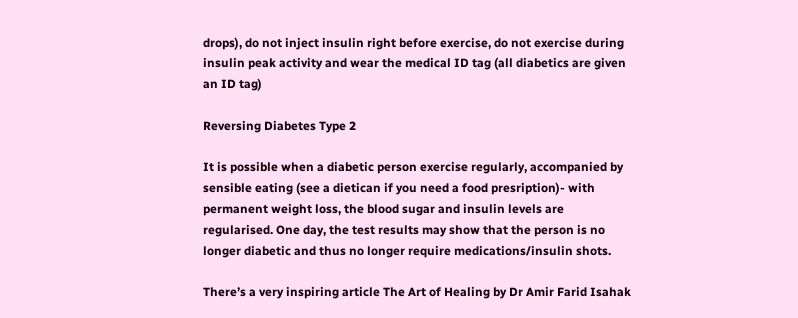drops), do not inject insulin right before exercise, do not exercise during insulin peak activity and wear the medical ID tag (all diabetics are given an ID tag)

Reversing Diabetes Type 2

It is possible when a diabetic person exercise regularly, accompanied by sensible eating (see a dietican if you need a food presription)- with permanent weight loss, the blood sugar and insulin levels are regularised. One day, the test results may show that the person is no longer diabetic and thus no longer require medications/insulin shots.

There’s a very inspiring article The Art of Healing by Dr Amir Farid Isahak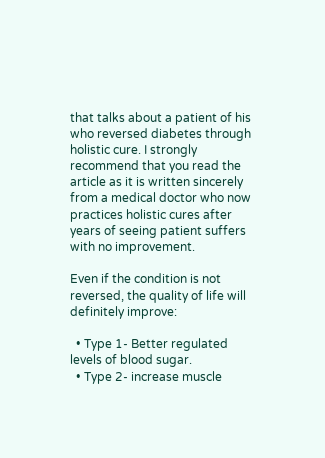that talks about a patient of his who reversed diabetes through holistic cure. I strongly recommend that you read the article as it is written sincerely from a medical doctor who now practices holistic cures after years of seeing patient suffers with no improvement.

Even if the condition is not reversed, the quality of life will definitely improve:

  • Type 1- Better regulated levels of blood sugar.
  • Type 2- increase muscle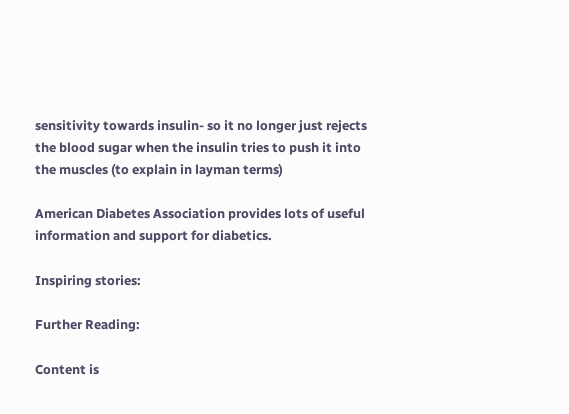sensitivity towards insulin- so it no longer just rejects the blood sugar when the insulin tries to push it into the muscles (to explain in layman terms)

American Diabetes Association provides lots of useful information and support for diabetics.

Inspiring stories:

Further Reading:

Content is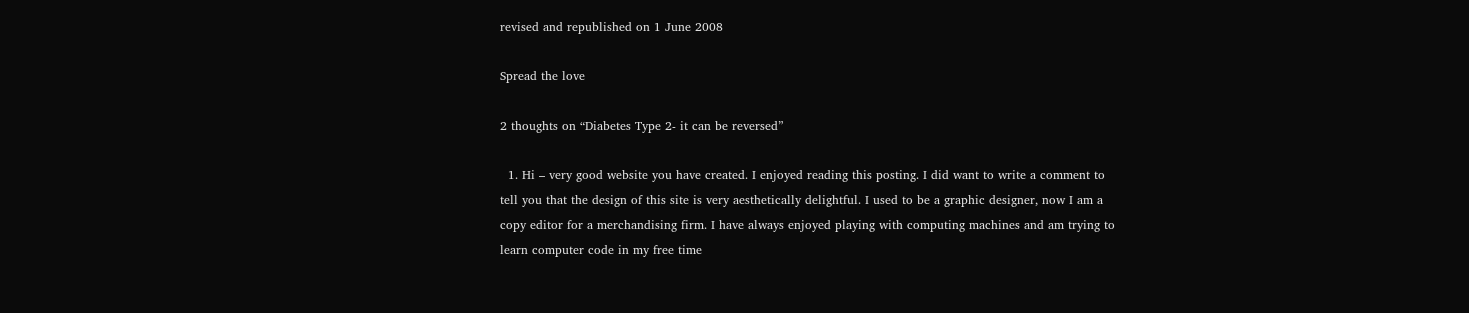revised and republished on 1 June 2008

Spread the love

2 thoughts on “Diabetes Type 2- it can be reversed”

  1. Hi – very good website you have created. I enjoyed reading this posting. I did want to write a comment to tell you that the design of this site is very aesthetically delightful. I used to be a graphic designer, now I am a copy editor for a merchandising firm. I have always enjoyed playing with computing machines and am trying to learn computer code in my free time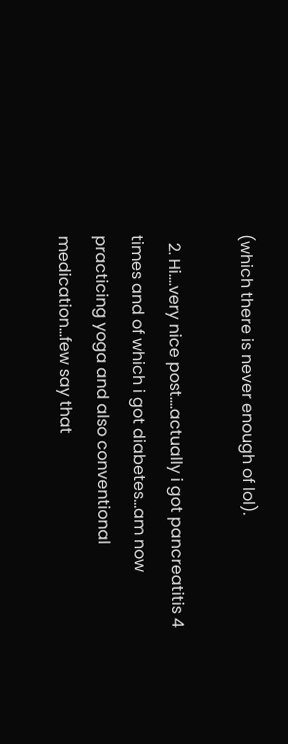(which there is never enough of lol).

  2. Hi….very nice post….actually i got pancreatitis 4 times and of which i got diabetes…am now practicing yoga and also conventional medication…few say that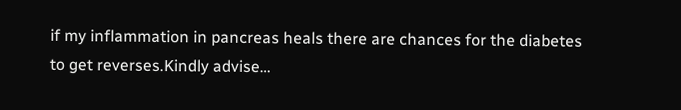if my inflammation in pancreas heals there are chances for the diabetes to get reverses.Kindly advise…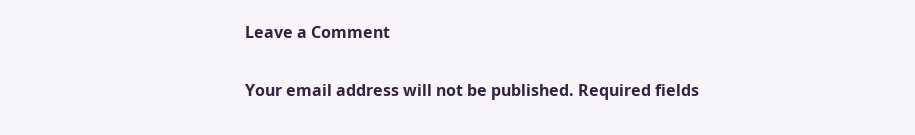Leave a Comment

Your email address will not be published. Required fields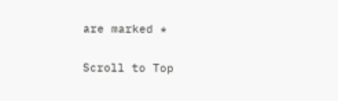are marked *


Scroll to Top